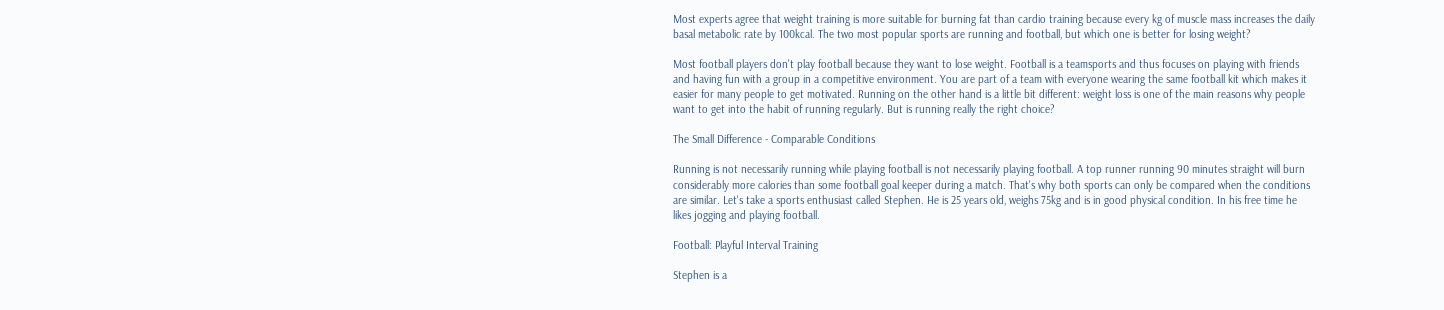Most experts agree that weight training is more suitable for burning fat than cardio training because every kg of muscle mass increases the daily basal metabolic rate by 100kcal. The two most popular sports are running and football, but which one is better for losing weight?

Most football players don't play football because they want to lose weight. Football is a teamsports and thus focuses on playing with friends and having fun with a group in a competitive environment. You are part of a team with everyone wearing the same football kit which makes it easier for many people to get motivated. Running on the other hand is a little bit different: weight loss is one of the main reasons why people want to get into the habit of running regularly. But is running really the right choice?

The Small Difference - Comparable Conditions

Running is not necessarily running while playing football is not necessarily playing football. A top runner running 90 minutes straight will burn considerably more calories than some football goal keeper during a match. That's why both sports can only be compared when the conditions are similar. Let's take a sports enthusiast called Stephen. He is 25 years old, weighs 75kg and is in good physical condition. In his free time he likes jogging and playing football.

Football: Playful Interval Training

Stephen is a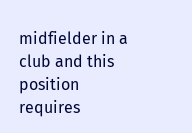midfielder in a club and this position requires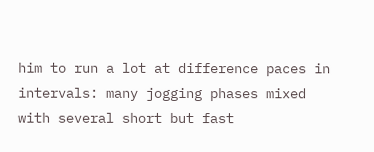him to run a lot at difference paces in intervals: many jogging phases mixed with several short but fast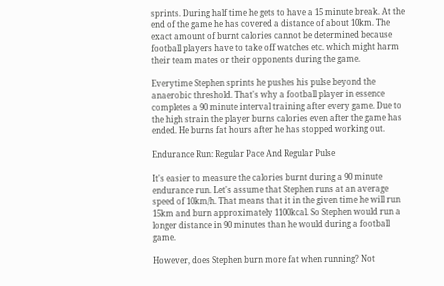sprints. During half time he gets to have a 15 minute break. At the end of the game he has covered a distance of about 10km. The exact amount of burnt calories cannot be determined because football players have to take off watches etc. which might harm their team mates or their opponents during the game.

Everytime Stephen sprints he pushes his pulse beyond the anaerobic threshold. That's why a football player in essence completes a 90 minute interval training after every game. Due to the high strain the player burns calories even after the game has ended. He burns fat hours after he has stopped working out.

Endurance Run: Regular Pace And Regular Pulse

It's easier to measure the calories burnt during a 90 minute endurance run. Let's assume that Stephen runs at an average speed of 10km/h. That means that it in the given time he will run 15km and burn approximately 1100kcal. So Stephen would run a longer distance in 90 minutes than he would during a football game.

However, does Stephen burn more fat when running? Not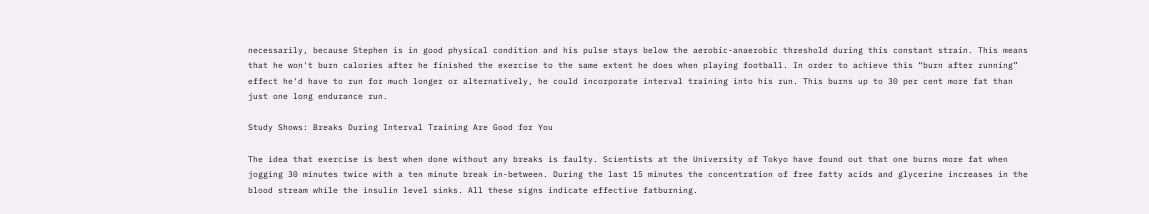necessarily, because Stephen is in good physical condition and his pulse stays below the aerobic-anaerobic threshold during this constant strain. This means that he won't burn calories after he finished the exercise to the same extent he does when playing football. In order to achieve this “burn after running” effect he'd have to run for much longer or alternatively, he could incorporate interval training into his run. This burns up to 30 per cent more fat than just one long endurance run.

Study Shows: Breaks During Interval Training Are Good for You

The idea that exercise is best when done without any breaks is faulty. Scientists at the University of Tokyo have found out that one burns more fat when jogging 30 minutes twice with a ten minute break in-between. During the last 15 minutes the concentration of free fatty acids and glycerine increases in the blood stream while the insulin level sinks. All these signs indicate effective fatburning.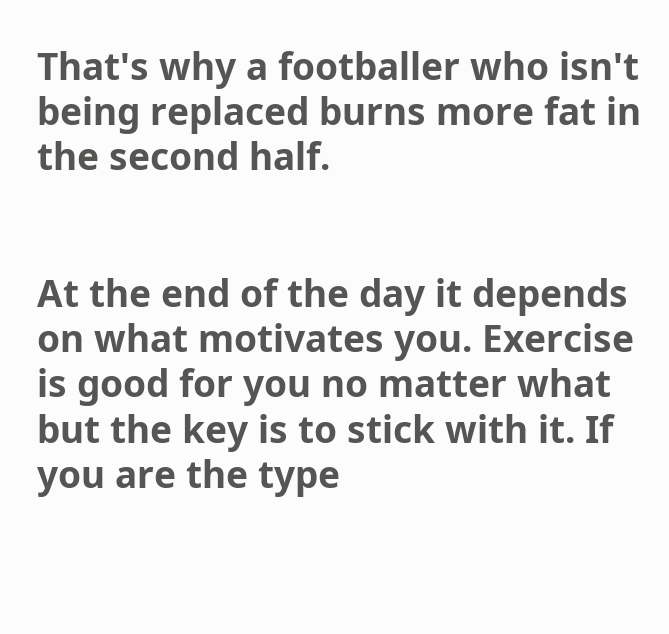That's why a footballer who isn't being replaced burns more fat in the second half.


At the end of the day it depends on what motivates you. Exercise is good for you no matter what but the key is to stick with it. If you are the type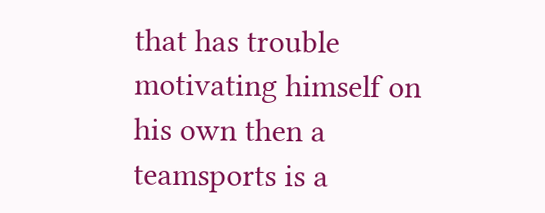that has trouble motivating himself on his own then a teamsports is a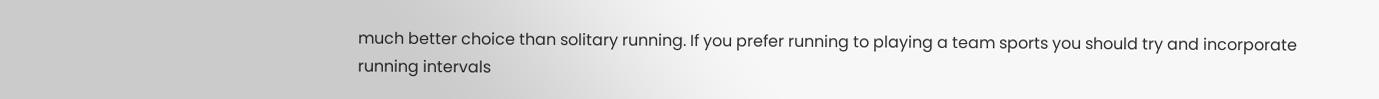much better choice than solitary running. If you prefer running to playing a team sports you should try and incorporate running intervals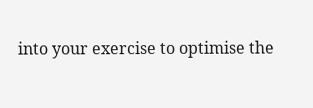into your exercise to optimise the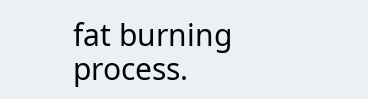fat burning process.